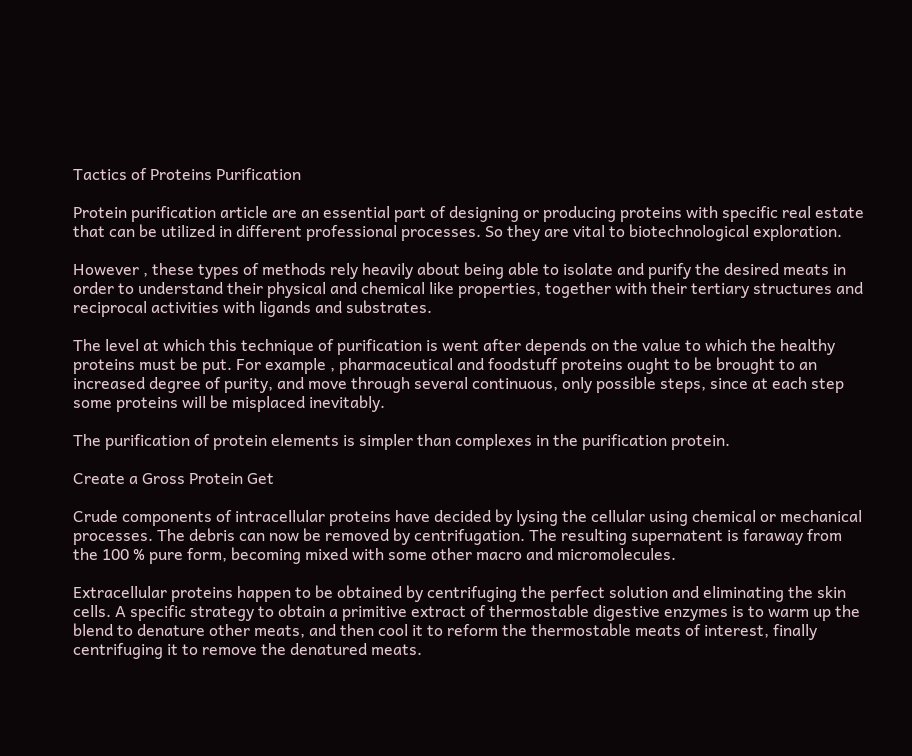Tactics of Proteins Purification

Protein purification article are an essential part of designing or producing proteins with specific real estate that can be utilized in different professional processes. So they are vital to biotechnological exploration.

However , these types of methods rely heavily about being able to isolate and purify the desired meats in order to understand their physical and chemical like properties, together with their tertiary structures and reciprocal activities with ligands and substrates.

The level at which this technique of purification is went after depends on the value to which the healthy proteins must be put. For example , pharmaceutical and foodstuff proteins ought to be brought to an increased degree of purity, and move through several continuous, only possible steps, since at each step some proteins will be misplaced inevitably.

The purification of protein elements is simpler than complexes in the purification protein.

Create a Gross Protein Get

Crude components of intracellular proteins have decided by lysing the cellular using chemical or mechanical processes. The debris can now be removed by centrifugation. The resulting supernatent is faraway from the 100 % pure form, becoming mixed with some other macro and micromolecules.

Extracellular proteins happen to be obtained by centrifuging the perfect solution and eliminating the skin cells. A specific strategy to obtain a primitive extract of thermostable digestive enzymes is to warm up the blend to denature other meats, and then cool it to reform the thermostable meats of interest, finally centrifuging it to remove the denatured meats.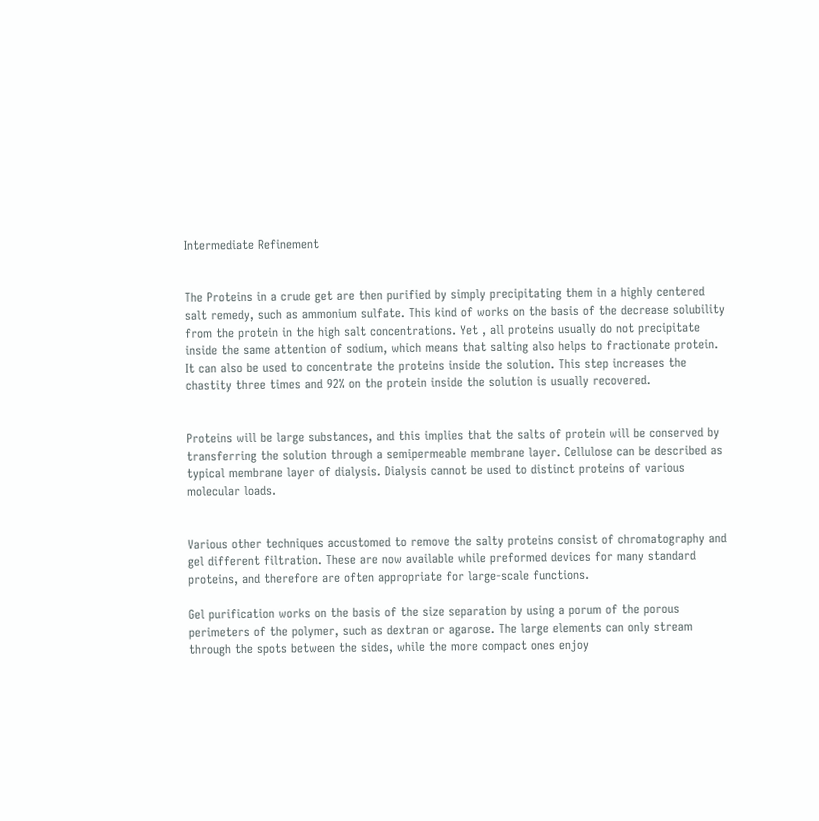Intermediate Refinement


The Proteins in a crude get are then purified by simply precipitating them in a highly centered salt remedy, such as ammonium sulfate. This kind of works on the basis of the decrease solubility from the protein in the high salt concentrations. Yet , all proteins usually do not precipitate inside the same attention of sodium, which means that salting also helps to fractionate protein. It can also be used to concentrate the proteins inside the solution. This step increases the chastity three times and 92% on the protein inside the solution is usually recovered.


Proteins will be large substances, and this implies that the salts of protein will be conserved by transferring the solution through a semipermeable membrane layer. Cellulose can be described as typical membrane layer of dialysis. Dialysis cannot be used to distinct proteins of various molecular loads.


Various other techniques accustomed to remove the salty proteins consist of chromatography and gel different filtration. These are now available while preformed devices for many standard proteins, and therefore are often appropriate for large-scale functions.

Gel purification works on the basis of the size separation by using a porum of the porous perimeters of the polymer, such as dextran or agarose. The large elements can only stream through the spots between the sides, while the more compact ones enjoy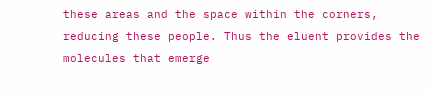these areas and the space within the corners, reducing these people. Thus the eluent provides the molecules that emerge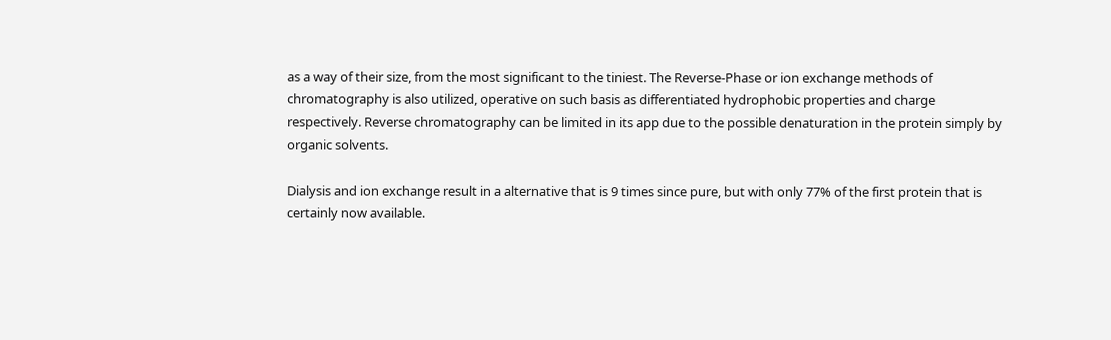as a way of their size, from the most significant to the tiniest. The Reverse-Phase or ion exchange methods of chromatography is also utilized, operative on such basis as differentiated hydrophobic properties and charge respectively. Reverse chromatography can be limited in its app due to the possible denaturation in the protein simply by organic solvents.

Dialysis and ion exchange result in a alternative that is 9 times since pure, but with only 77% of the first protein that is certainly now available.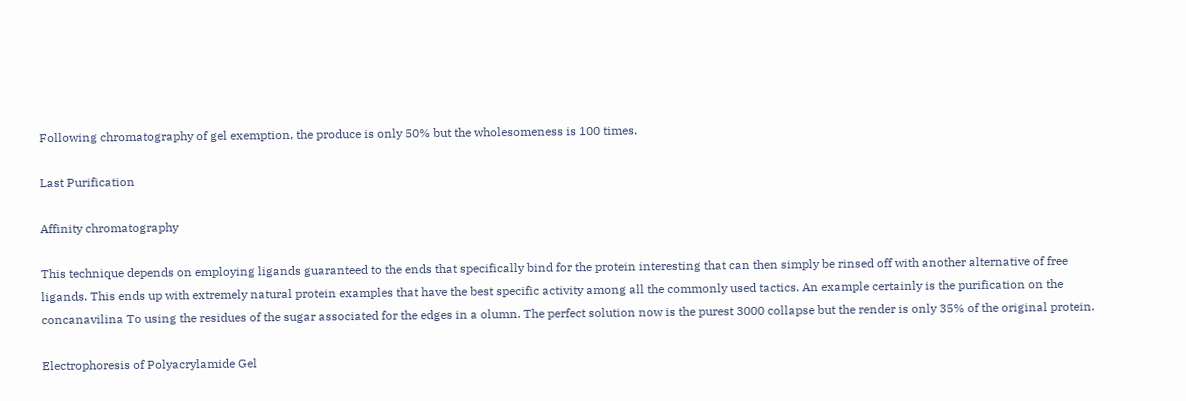Following chromatography of gel exemption, the produce is only 50% but the wholesomeness is 100 times.

Last Purification

Affinity chromatography

This technique depends on employing ligands guaranteed to the ends that specifically bind for the protein interesting that can then simply be rinsed off with another alternative of free ligands. This ends up with extremely natural protein examples that have the best specific activity among all the commonly used tactics. An example certainly is the purification on the concanavilina To using the residues of the sugar associated for the edges in a olumn. The perfect solution now is the purest 3000 collapse but the render is only 35% of the original protein.

Electrophoresis of Polyacrylamide Gel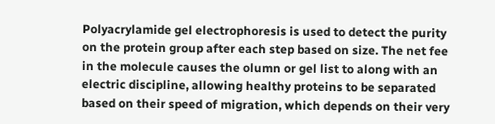Polyacrylamide gel electrophoresis is used to detect the purity on the protein group after each step based on size. The net fee in the molecule causes the olumn or gel list to along with an electric discipline, allowing healthy proteins to be separated based on their speed of migration, which depends on their very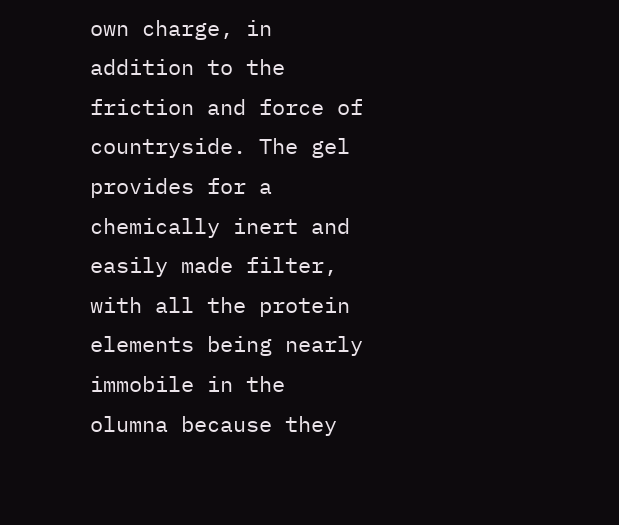own charge, in addition to the friction and force of countryside. The gel provides for a chemically inert and easily made filter, with all the protein elements being nearly immobile in the olumna because they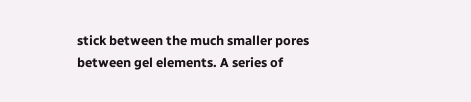stick between the much smaller pores between gel elements. A series of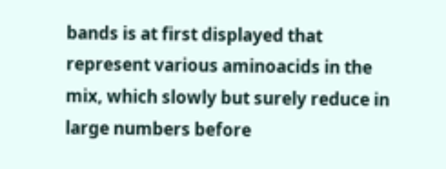bands is at first displayed that represent various aminoacids in the mix, which slowly but surely reduce in large numbers before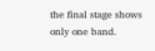the final stage shows only one band.